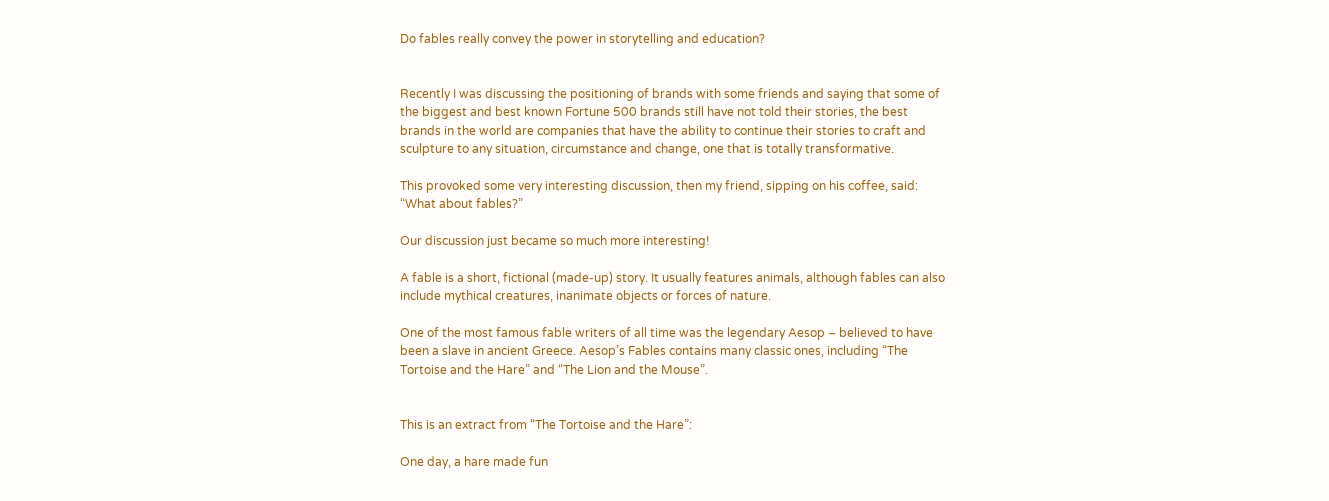Do fables really convey the power in storytelling and education?


Recently I was discussing the positioning of brands with some friends and saying that some of the biggest and best known Fortune 500 brands still have not told their stories, the best brands in the world are companies that have the ability to continue their stories to craft and sculpture to any situation, circumstance and change, one that is totally transformative.

This provoked some very interesting discussion, then my friend, sipping on his coffee, said: “What about fables?”

Our discussion just became so much more interesting!

A fable is a short, fictional (made-up) story. It usually features animals, although fables can also include mythical creatures, inanimate objects or forces of nature.

One of the most famous fable writers of all time was the legendary Aesop – believed to have been a slave in ancient Greece. Aesop’s Fables contains many classic ones, including “The Tortoise and the Hare” and “The Lion and the Mouse”.


This is an extract from “The Tortoise and the Hare”:

One day, a hare made fun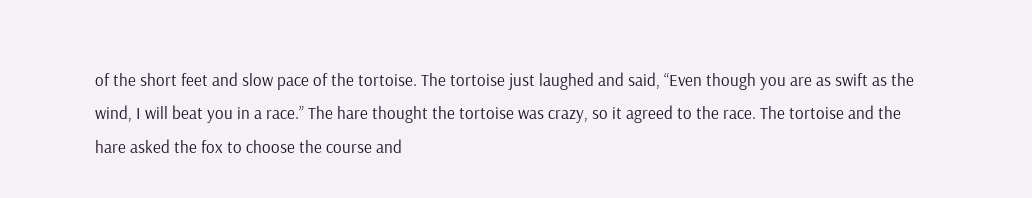of the short feet and slow pace of the tortoise. The tortoise just laughed and said, “Even though you are as swift as the wind, I will beat you in a race.” The hare thought the tortoise was crazy, so it agreed to the race. The tortoise and the hare asked the fox to choose the course and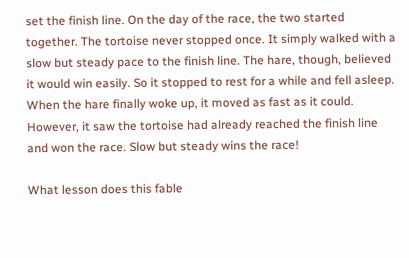set the finish line. On the day of the race, the two started together. The tortoise never stopped once. It simply walked with a slow but steady pace to the finish line. The hare, though, believed it would win easily. So it stopped to rest for a while and fell asleep. When the hare finally woke up, it moved as fast as it could. However, it saw the tortoise had already reached the finish line and won the race. Slow but steady wins the race!

What lesson does this fable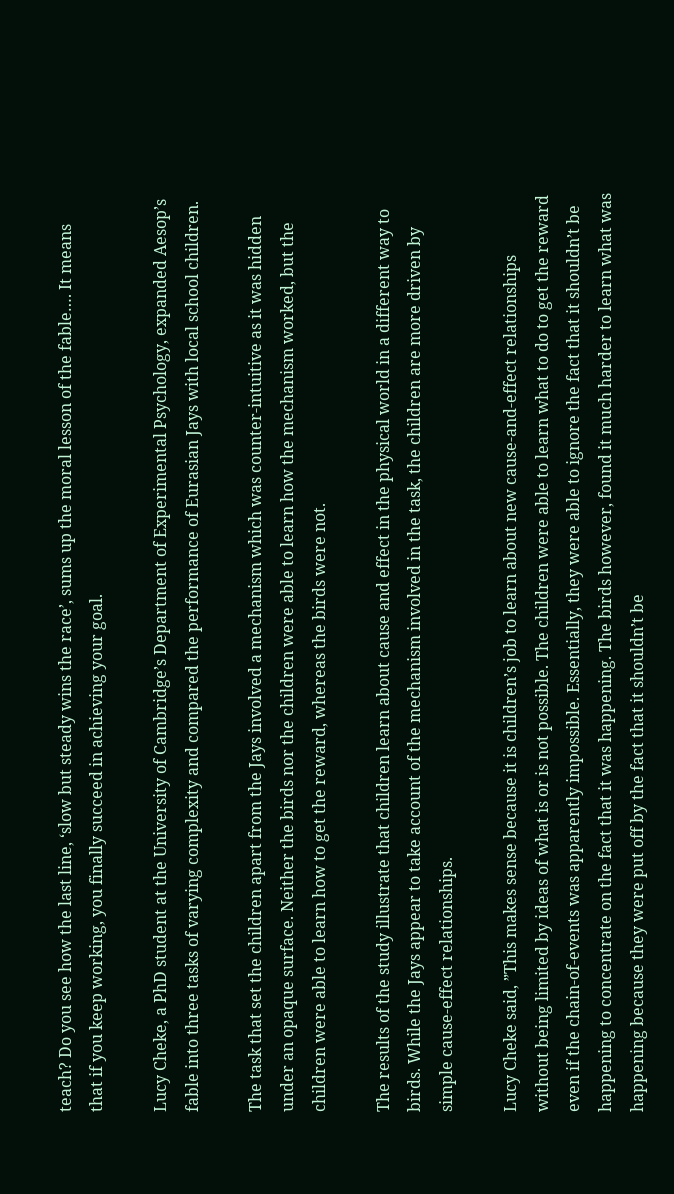teach? Do you see how the last line, ‘slow but steady wins the race’, sums up the moral lesson of the fable…. It means that if you keep working, you finally succeed in achieving your goal.

Lucy Cheke, a PhD student at the University of Cambridge’s Department of Experimental Psychology, expanded Aesop’s fable into three tasks of varying complexity and compared the performance of Eurasian Jays with local school children.

The task that set the children apart from the Jays involved a mechanism which was counter-intuitive as it was hidden under an opaque surface. Neither the birds nor the children were able to learn how the mechanism worked, but the children were able to learn how to get the reward, whereas the birds were not.

The results of the study illustrate that children learn about cause and effect in the physical world in a different way to birds. While the Jays appear to take account of the mechanism involved in the task, the children are more driven by simple cause-effect relationships.

Lucy Cheke said, ”This makes sense because it is children’s job to learn about new cause-and-effect relationships without being limited by ideas of what is or is not possible. The children were able to learn what to do to get the reward even if the chain-of-events was apparently impossible. Essentially, they were able to ignore the fact that it shouldn’t be happening to concentrate on the fact that it was happening. The birds however, found it much harder to learn what was happening because they were put off by the fact that it shouldn’t be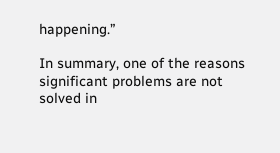happening.”

In summary, one of the reasons significant problems are not solved in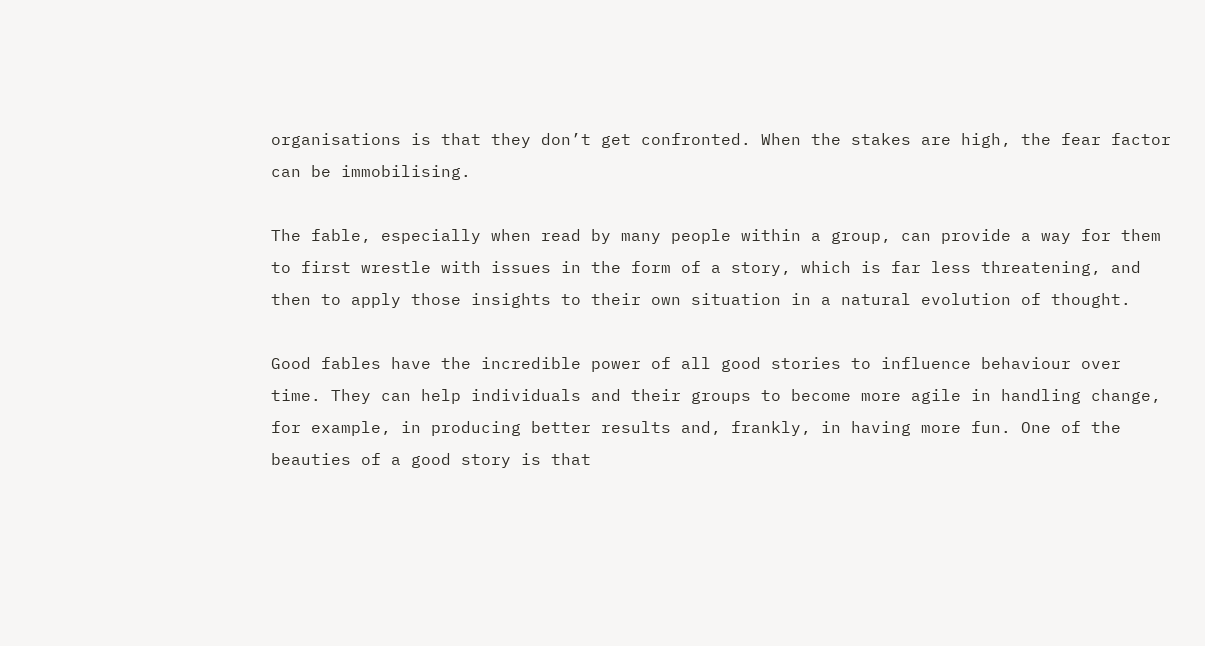organisations is that they don’t get confronted. When the stakes are high, the fear factor can be immobilising.

The fable, especially when read by many people within a group, can provide a way for them to first wrestle with issues in the form of a story, which is far less threatening, and then to apply those insights to their own situation in a natural evolution of thought.

Good fables have the incredible power of all good stories to influence behaviour over time. They can help individuals and their groups to become more agile in handling change, for example, in producing better results and, frankly, in having more fun. One of the beauties of a good story is that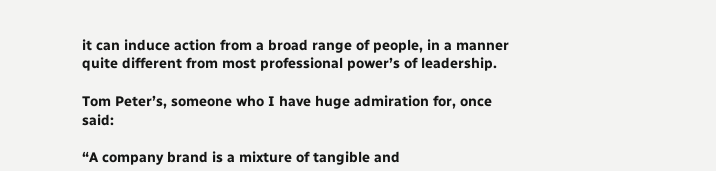it can induce action from a broad range of people, in a manner quite different from most professional power’s of leadership.

Tom Peter’s, someone who I have huge admiration for, once said:

“A company brand is a mixture of tangible and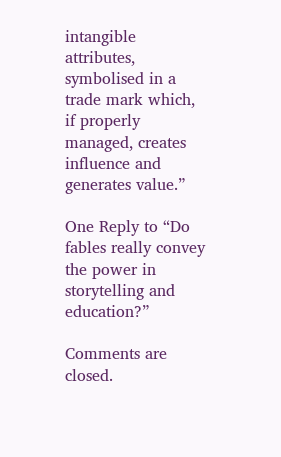intangible attributes, symbolised in a trade mark which, if properly managed, creates influence and generates value.”

One Reply to “Do fables really convey the power in storytelling and education?”

Comments are closed.